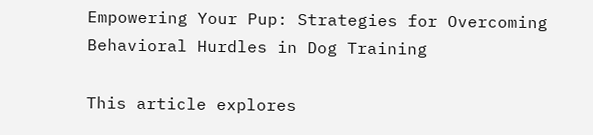Empowering Your Pup: Strategies for Overcoming Behavioral Hurdles in Dog Training

This article explores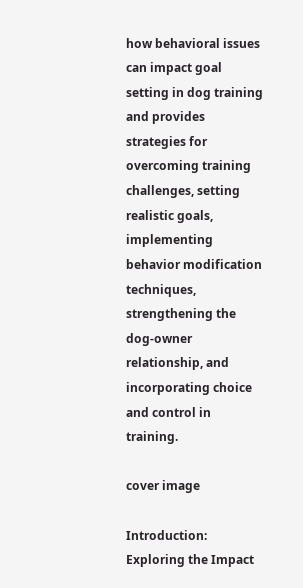how behavioral issues can impact goal setting in dog training and provides strategies for overcoming training challenges, setting realistic goals, implementing behavior modification techniques, strengthening the dog-owner relationship, and incorporating choice and control in training.

cover image

Introduction: Exploring the Impact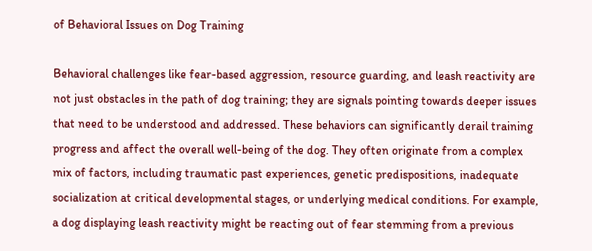of Behavioral Issues on Dog Training

Behavioral challenges like fear-based aggression, resource guarding, and leash reactivity are not just obstacles in the path of dog training; they are signals pointing towards deeper issues that need to be understood and addressed. These behaviors can significantly derail training progress and affect the overall well-being of the dog. They often originate from a complex mix of factors, including traumatic past experiences, genetic predispositions, inadequate socialization at critical developmental stages, or underlying medical conditions. For example, a dog displaying leash reactivity might be reacting out of fear stemming from a previous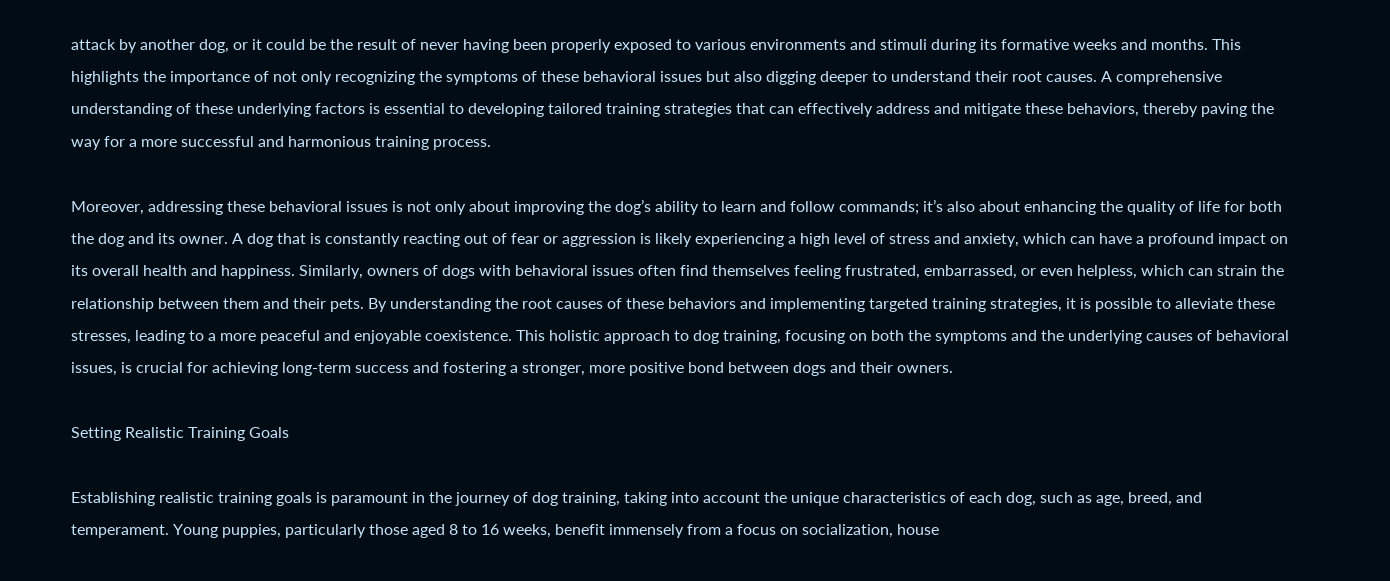attack by another dog, or it could be the result of never having been properly exposed to various environments and stimuli during its formative weeks and months. This highlights the importance of not only recognizing the symptoms of these behavioral issues but also digging deeper to understand their root causes. A comprehensive understanding of these underlying factors is essential to developing tailored training strategies that can effectively address and mitigate these behaviors, thereby paving the way for a more successful and harmonious training process.

Moreover, addressing these behavioral issues is not only about improving the dog’s ability to learn and follow commands; it’s also about enhancing the quality of life for both the dog and its owner. A dog that is constantly reacting out of fear or aggression is likely experiencing a high level of stress and anxiety, which can have a profound impact on its overall health and happiness. Similarly, owners of dogs with behavioral issues often find themselves feeling frustrated, embarrassed, or even helpless, which can strain the relationship between them and their pets. By understanding the root causes of these behaviors and implementing targeted training strategies, it is possible to alleviate these stresses, leading to a more peaceful and enjoyable coexistence. This holistic approach to dog training, focusing on both the symptoms and the underlying causes of behavioral issues, is crucial for achieving long-term success and fostering a stronger, more positive bond between dogs and their owners.

Setting Realistic Training Goals

Establishing realistic training goals is paramount in the journey of dog training, taking into account the unique characteristics of each dog, such as age, breed, and temperament. Young puppies, particularly those aged 8 to 16 weeks, benefit immensely from a focus on socialization, house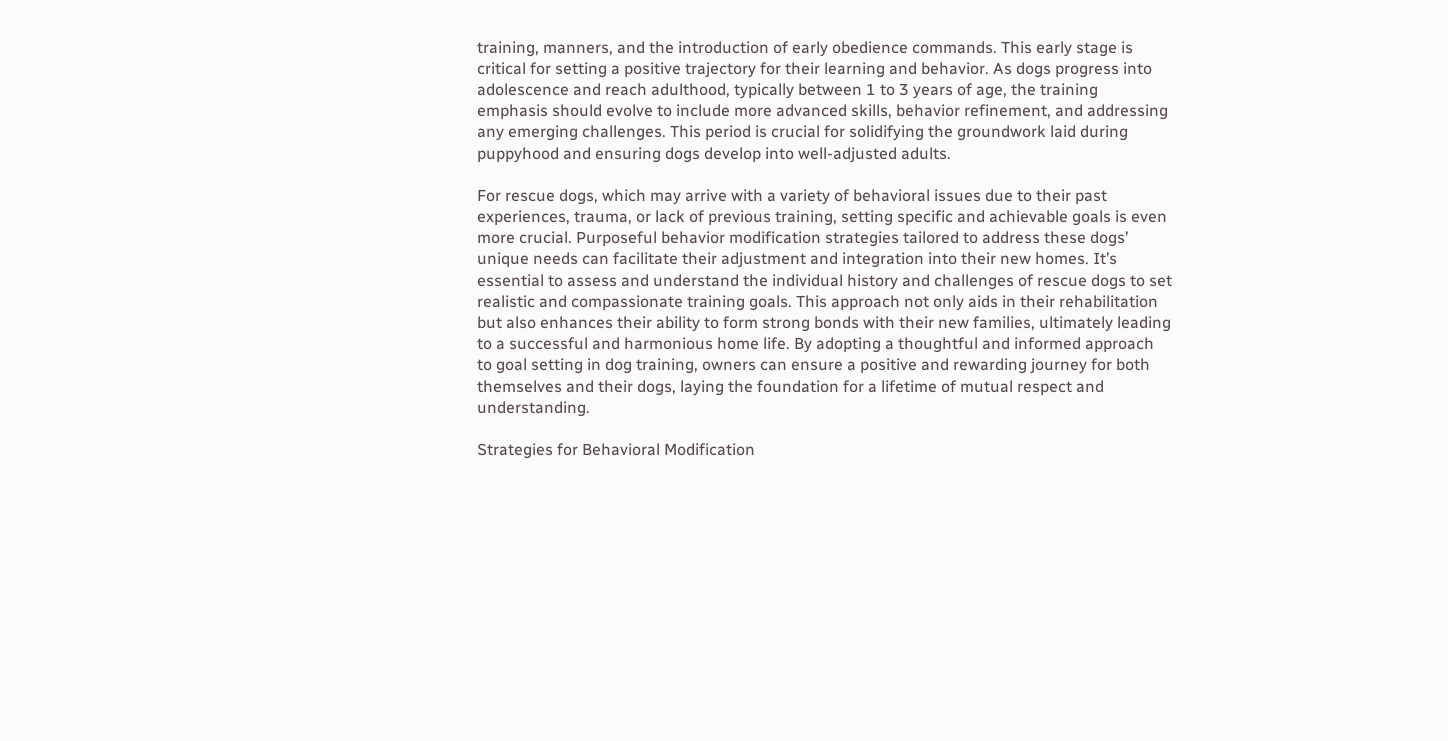training, manners, and the introduction of early obedience commands. This early stage is critical for setting a positive trajectory for their learning and behavior. As dogs progress into adolescence and reach adulthood, typically between 1 to 3 years of age, the training emphasis should evolve to include more advanced skills, behavior refinement, and addressing any emerging challenges. This period is crucial for solidifying the groundwork laid during puppyhood and ensuring dogs develop into well-adjusted adults.

For rescue dogs, which may arrive with a variety of behavioral issues due to their past experiences, trauma, or lack of previous training, setting specific and achievable goals is even more crucial. Purposeful behavior modification strategies tailored to address these dogs’ unique needs can facilitate their adjustment and integration into their new homes. It’s essential to assess and understand the individual history and challenges of rescue dogs to set realistic and compassionate training goals. This approach not only aids in their rehabilitation but also enhances their ability to form strong bonds with their new families, ultimately leading to a successful and harmonious home life. By adopting a thoughtful and informed approach to goal setting in dog training, owners can ensure a positive and rewarding journey for both themselves and their dogs, laying the foundation for a lifetime of mutual respect and understanding.

Strategies for Behavioral Modification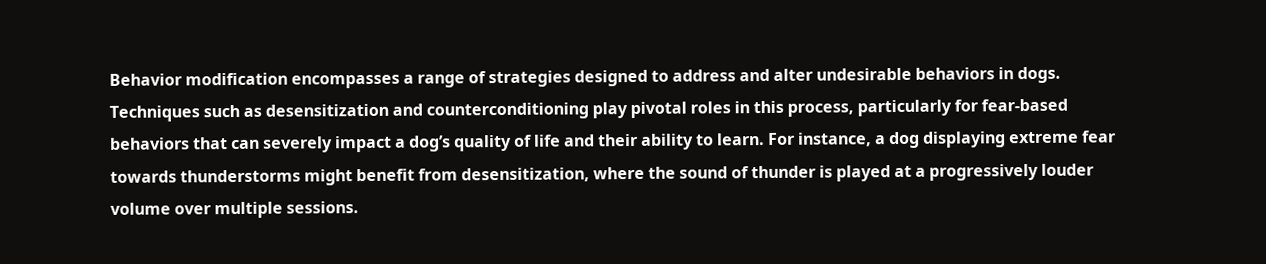Behavior modification encompasses a range of strategies designed to address and alter undesirable behaviors in dogs. Techniques such as desensitization and counterconditioning play pivotal roles in this process, particularly for fear-based behaviors that can severely impact a dog’s quality of life and their ability to learn. For instance, a dog displaying extreme fear towards thunderstorms might benefit from desensitization, where the sound of thunder is played at a progressively louder volume over multiple sessions.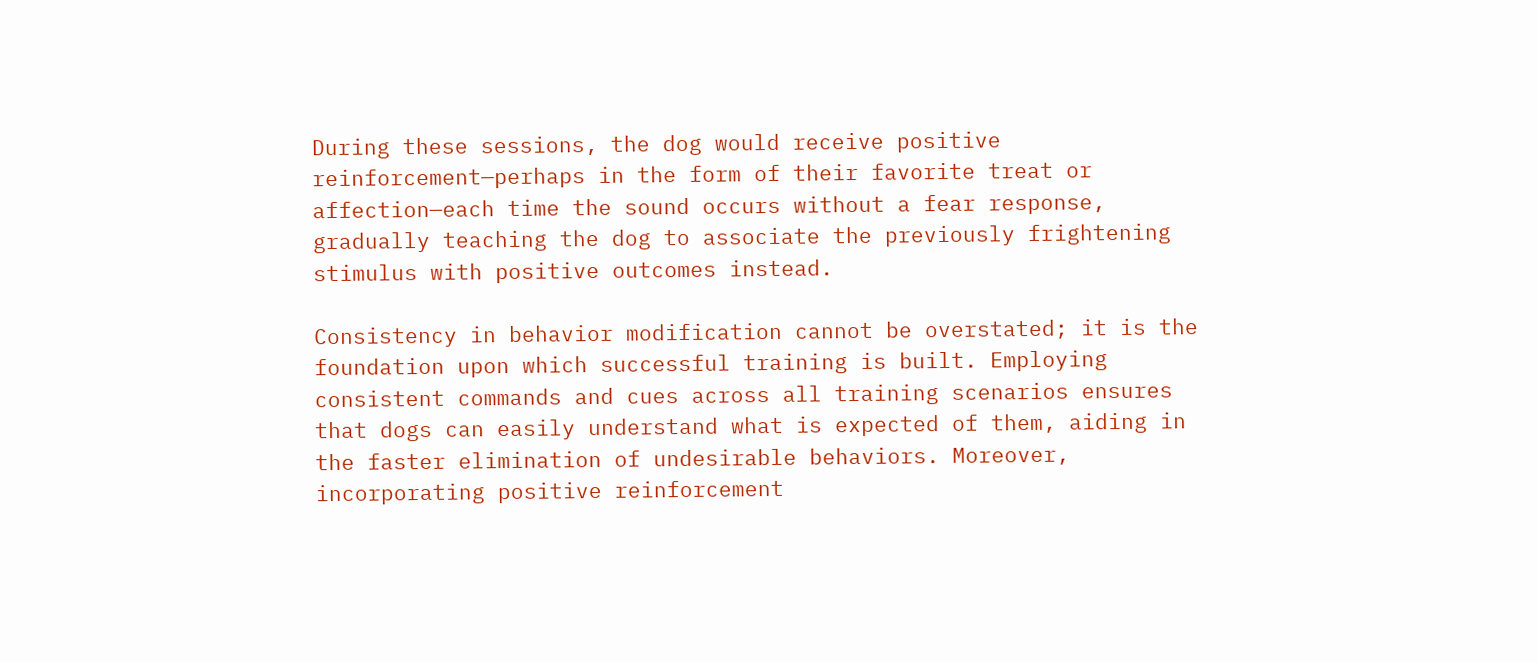During these sessions, the dog would receive positive reinforcement—perhaps in the form of their favorite treat or affection—each time the sound occurs without a fear response, gradually teaching the dog to associate the previously frightening stimulus with positive outcomes instead.

Consistency in behavior modification cannot be overstated; it is the foundation upon which successful training is built. Employing consistent commands and cues across all training scenarios ensures that dogs can easily understand what is expected of them, aiding in the faster elimination of undesirable behaviors. Moreover, incorporating positive reinforcement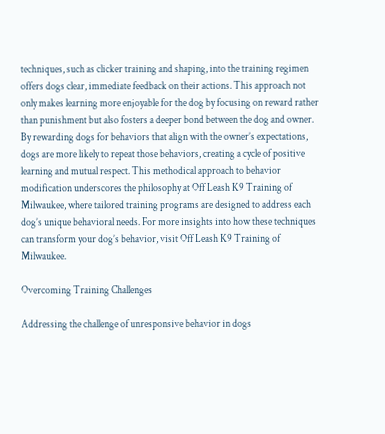techniques, such as clicker training and shaping, into the training regimen offers dogs clear, immediate feedback on their actions. This approach not only makes learning more enjoyable for the dog by focusing on reward rather than punishment but also fosters a deeper bond between the dog and owner. By rewarding dogs for behaviors that align with the owner’s expectations, dogs are more likely to repeat those behaviors, creating a cycle of positive learning and mutual respect. This methodical approach to behavior modification underscores the philosophy at Off Leash K9 Training of Milwaukee, where tailored training programs are designed to address each dog’s unique behavioral needs. For more insights into how these techniques can transform your dog’s behavior, visit Off Leash K9 Training of Milwaukee.

Overcoming Training Challenges

Addressing the challenge of unresponsive behavior in dogs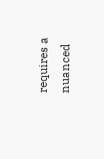requires a nuanced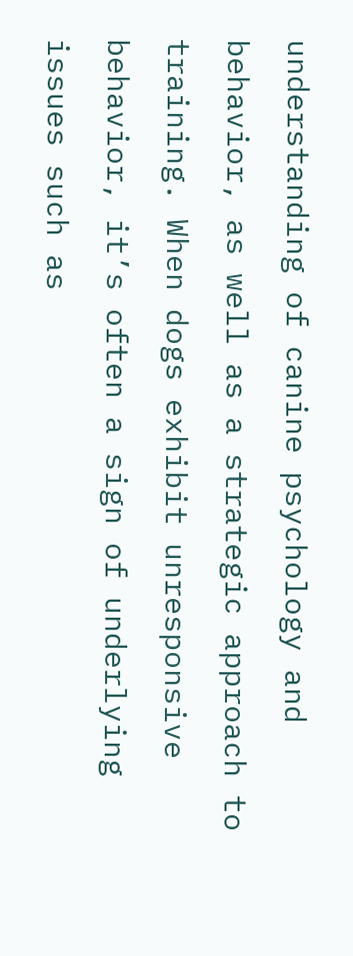understanding of canine psychology and behavior, as well as a strategic approach to training. When dogs exhibit unresponsive behavior, it’s often a sign of underlying issues such as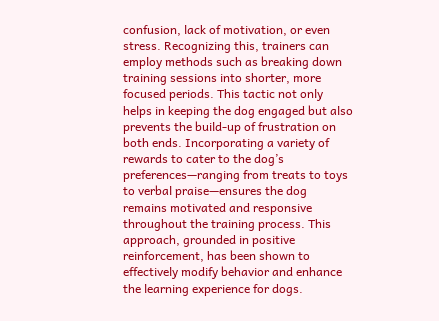confusion, lack of motivation, or even stress. Recognizing this, trainers can employ methods such as breaking down training sessions into shorter, more focused periods. This tactic not only helps in keeping the dog engaged but also prevents the build-up of frustration on both ends. Incorporating a variety of rewards to cater to the dog’s preferences—ranging from treats to toys to verbal praise—ensures the dog remains motivated and responsive throughout the training process. This approach, grounded in positive reinforcement, has been shown to effectively modify behavior and enhance the learning experience for dogs.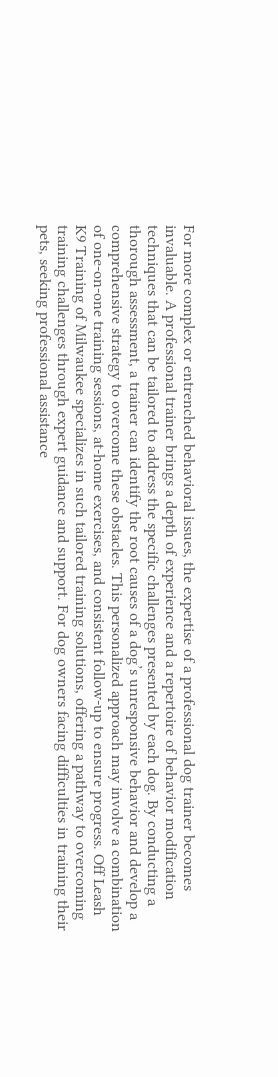For more complex or entrenched behavioral issues, the expertise of a professional dog trainer becomes invaluable. A professional trainer brings a depth of experience and a repertoire of behavior modification techniques that can be tailored to address the specific challenges presented by each dog. By conducting a thorough assessment, a trainer can identify the root causes of a dog’s unresponsive behavior and develop a comprehensive strategy to overcome these obstacles. This personalized approach may involve a combination of one-on-one training sessions, at-home exercises, and consistent follow-up to ensure progress. Off Leash K9 Training of Milwaukee specializes in such tailored training solutions, offering a pathway to overcoming training challenges through expert guidance and support. For dog owners facing difficulties in training their pets, seeking professional assistance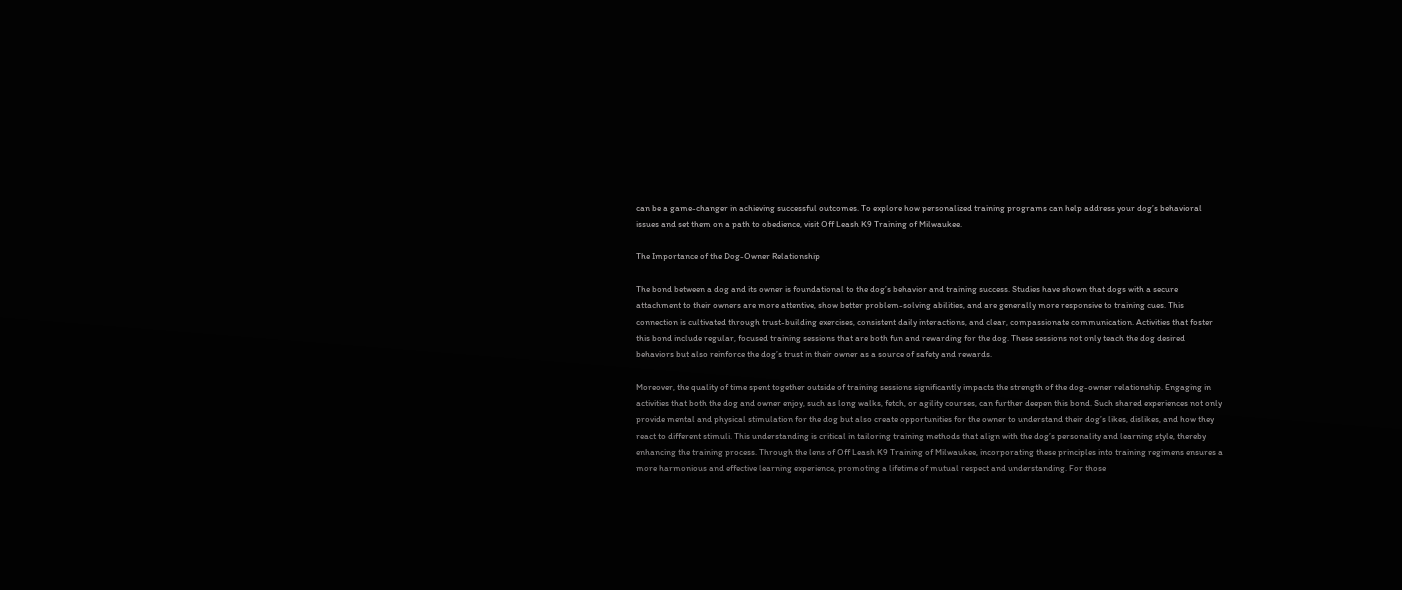can be a game-changer in achieving successful outcomes. To explore how personalized training programs can help address your dog’s behavioral issues and set them on a path to obedience, visit Off Leash K9 Training of Milwaukee.

The Importance of the Dog-Owner Relationship

The bond between a dog and its owner is foundational to the dog’s behavior and training success. Studies have shown that dogs with a secure attachment to their owners are more attentive, show better problem-solving abilities, and are generally more responsive to training cues. This connection is cultivated through trust-building exercises, consistent daily interactions, and clear, compassionate communication. Activities that foster this bond include regular, focused training sessions that are both fun and rewarding for the dog. These sessions not only teach the dog desired behaviors but also reinforce the dog’s trust in their owner as a source of safety and rewards.

Moreover, the quality of time spent together outside of training sessions significantly impacts the strength of the dog-owner relationship. Engaging in activities that both the dog and owner enjoy, such as long walks, fetch, or agility courses, can further deepen this bond. Such shared experiences not only provide mental and physical stimulation for the dog but also create opportunities for the owner to understand their dog’s likes, dislikes, and how they react to different stimuli. This understanding is critical in tailoring training methods that align with the dog’s personality and learning style, thereby enhancing the training process. Through the lens of Off Leash K9 Training of Milwaukee, incorporating these principles into training regimens ensures a more harmonious and effective learning experience, promoting a lifetime of mutual respect and understanding. For those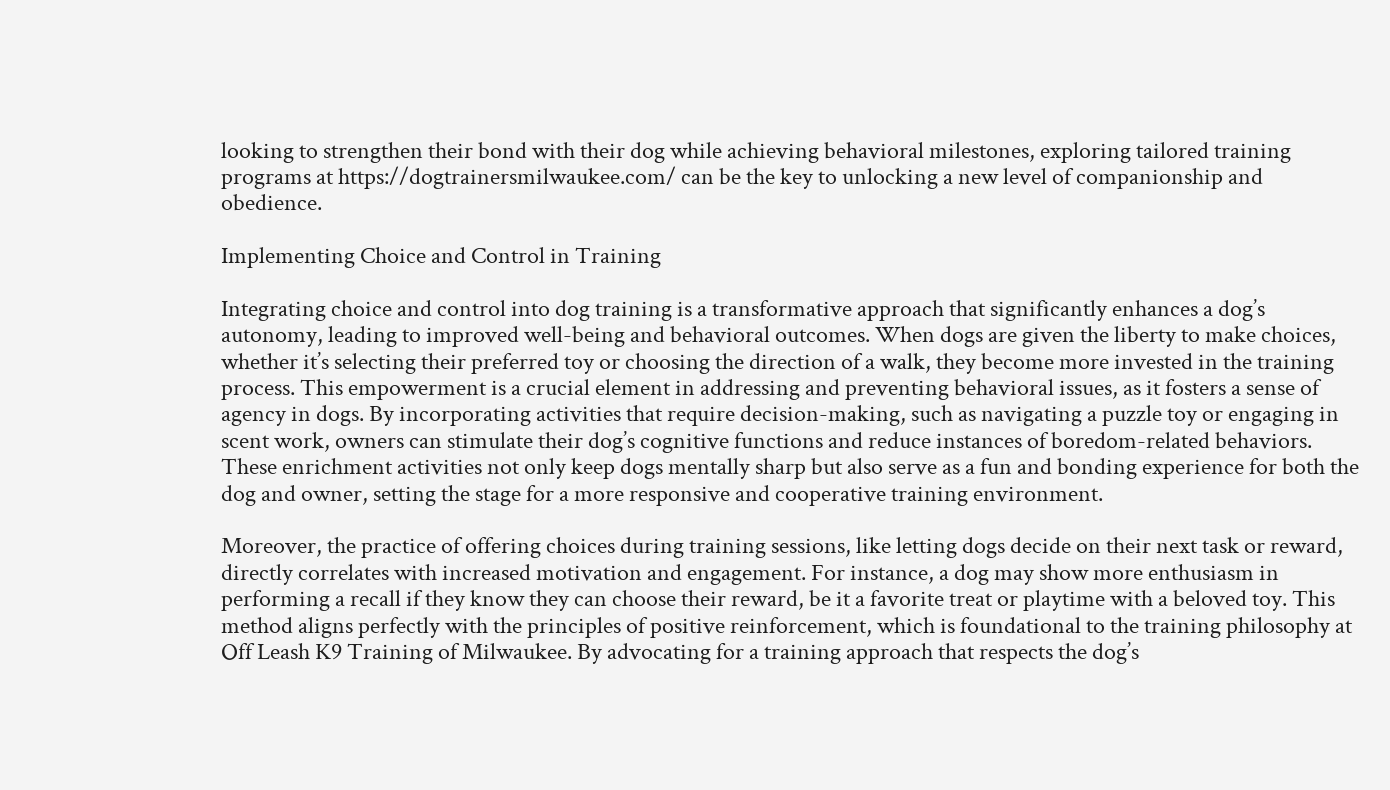looking to strengthen their bond with their dog while achieving behavioral milestones, exploring tailored training programs at https://dogtrainersmilwaukee.com/ can be the key to unlocking a new level of companionship and obedience.

Implementing Choice and Control in Training

Integrating choice and control into dog training is a transformative approach that significantly enhances a dog’s autonomy, leading to improved well-being and behavioral outcomes. When dogs are given the liberty to make choices, whether it’s selecting their preferred toy or choosing the direction of a walk, they become more invested in the training process. This empowerment is a crucial element in addressing and preventing behavioral issues, as it fosters a sense of agency in dogs. By incorporating activities that require decision-making, such as navigating a puzzle toy or engaging in scent work, owners can stimulate their dog’s cognitive functions and reduce instances of boredom-related behaviors. These enrichment activities not only keep dogs mentally sharp but also serve as a fun and bonding experience for both the dog and owner, setting the stage for a more responsive and cooperative training environment.

Moreover, the practice of offering choices during training sessions, like letting dogs decide on their next task or reward, directly correlates with increased motivation and engagement. For instance, a dog may show more enthusiasm in performing a recall if they know they can choose their reward, be it a favorite treat or playtime with a beloved toy. This method aligns perfectly with the principles of positive reinforcement, which is foundational to the training philosophy at Off Leash K9 Training of Milwaukee. By advocating for a training approach that respects the dog’s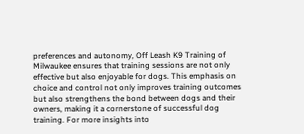preferences and autonomy, Off Leash K9 Training of Milwaukee ensures that training sessions are not only effective but also enjoyable for dogs. This emphasis on choice and control not only improves training outcomes but also strengthens the bond between dogs and their owners, making it a cornerstone of successful dog training. For more insights into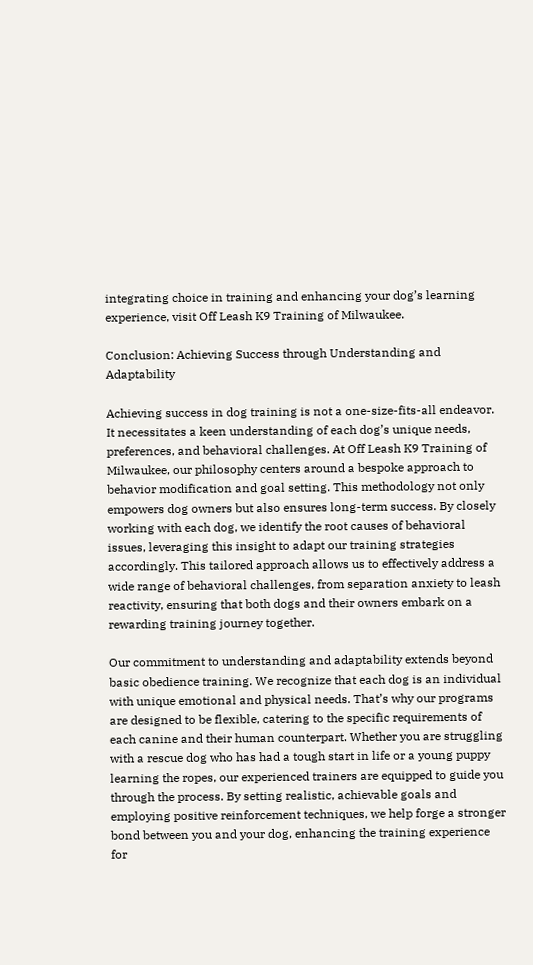integrating choice in training and enhancing your dog’s learning experience, visit Off Leash K9 Training of Milwaukee.

Conclusion: Achieving Success through Understanding and Adaptability

Achieving success in dog training is not a one-size-fits-all endeavor. It necessitates a keen understanding of each dog’s unique needs, preferences, and behavioral challenges. At Off Leash K9 Training of Milwaukee, our philosophy centers around a bespoke approach to behavior modification and goal setting. This methodology not only empowers dog owners but also ensures long-term success. By closely working with each dog, we identify the root causes of behavioral issues, leveraging this insight to adapt our training strategies accordingly. This tailored approach allows us to effectively address a wide range of behavioral challenges, from separation anxiety to leash reactivity, ensuring that both dogs and their owners embark on a rewarding training journey together.

Our commitment to understanding and adaptability extends beyond basic obedience training. We recognize that each dog is an individual with unique emotional and physical needs. That’s why our programs are designed to be flexible, catering to the specific requirements of each canine and their human counterpart. Whether you are struggling with a rescue dog who has had a tough start in life or a young puppy learning the ropes, our experienced trainers are equipped to guide you through the process. By setting realistic, achievable goals and employing positive reinforcement techniques, we help forge a stronger bond between you and your dog, enhancing the training experience for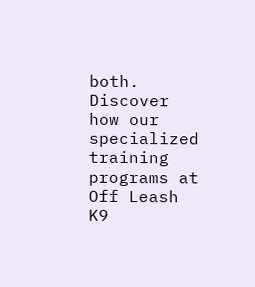both. Discover how our specialized training programs at Off Leash K9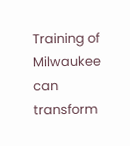Training of Milwaukee can transform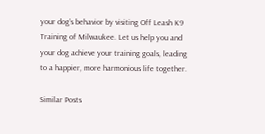your dog’s behavior by visiting Off Leash K9 Training of Milwaukee. Let us help you and your dog achieve your training goals, leading to a happier, more harmonious life together.

Similar Posts